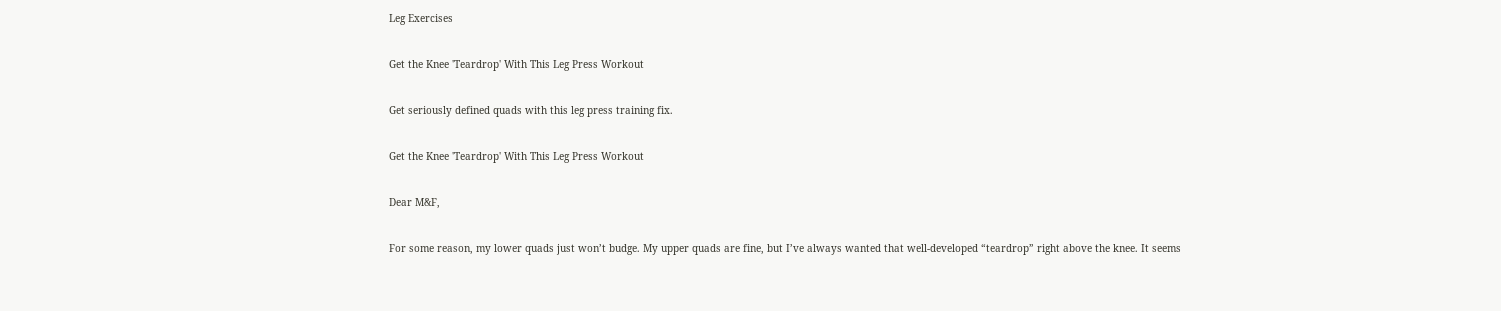Leg Exercises

Get the Knee 'Teardrop' With This Leg Press Workout

Get seriously defined quads with this leg press training fix.

Get the Knee 'Teardrop' With This Leg Press Workout

Dear M&F,

For some reason, my lower quads just won’t budge. My upper quads are fine, but I’ve always wanted that well-developed “teardrop” right above the knee. It seems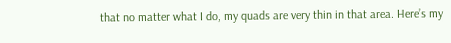that no matter what I do, my quads are very thin in that area. Here’s my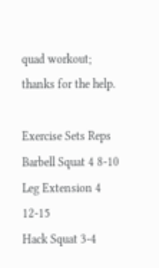quad workout; thanks for the help.

Exercise Sets Reps
Barbell Squat 4 8-10
Leg Extension 4 12-15
Hack Squat 3-4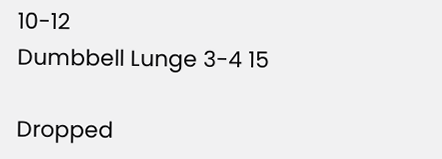10-12
Dumbbell Lunge 3-4 15

Dropped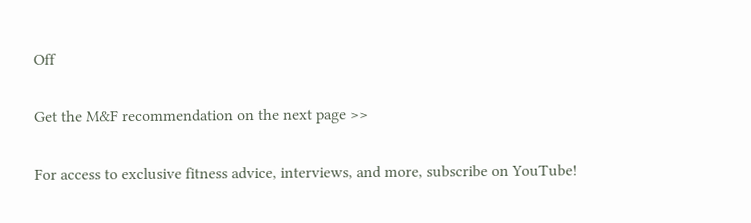Off

Get the M&F recommendation on the next page >>

For access to exclusive fitness advice, interviews, and more, subscribe on YouTube!